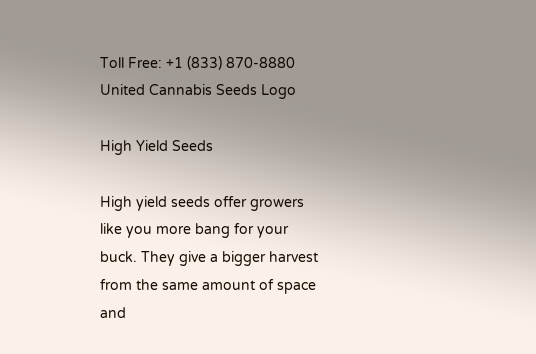Toll Free: +1 (833) 870-8880
United Cannabis Seeds Logo

High Yield Seeds

High yield seeds offer growers like you more bang for your buck. They give a bigger harvest from the same amount of space and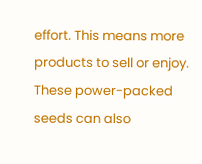effort. This means more products to sell or enjoy. These power-packed seeds can also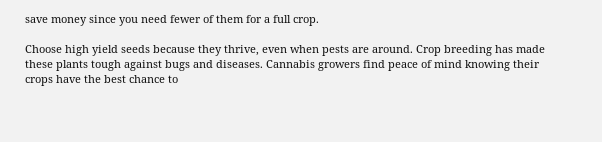save money since you need fewer of them for a full crop.

Choose high yield seeds because they thrive, even when pests are around. Crop breeding has made these plants tough against bugs and diseases. Cannabis growers find peace of mind knowing their crops have the best chance to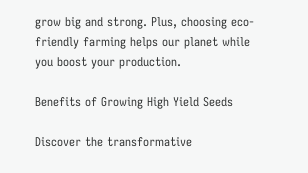grow big and strong. Plus, choosing eco-friendly farming helps our planet while you boost your production.

Benefits of Growing High Yield Seeds

Discover the transformative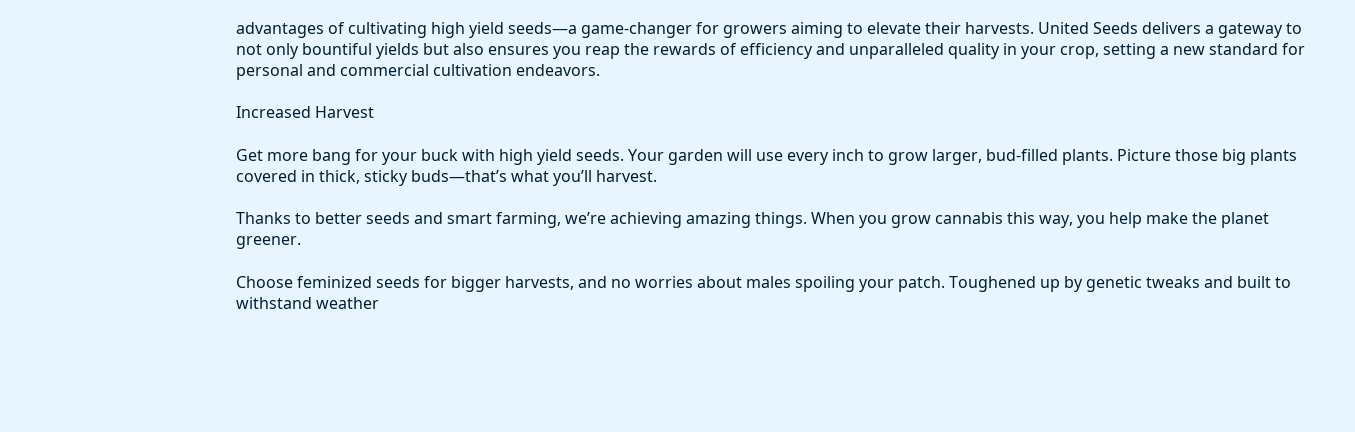advantages of cultivating high yield seeds—a game-changer for growers aiming to elevate their harvests. United Seeds delivers a gateway to not only bountiful yields but also ensures you reap the rewards of efficiency and unparalleled quality in your crop, setting a new standard for personal and commercial cultivation endeavors.

Increased Harvest

Get more bang for your buck with high yield seeds. Your garden will use every inch to grow larger, bud-filled plants. Picture those big plants covered in thick, sticky buds—that’s what you’ll harvest.

Thanks to better seeds and smart farming, we’re achieving amazing things. When you grow cannabis this way, you help make the planet greener.

Choose feminized seeds for bigger harvests, and no worries about males spoiling your patch. Toughened up by genetic tweaks and built to withstand weather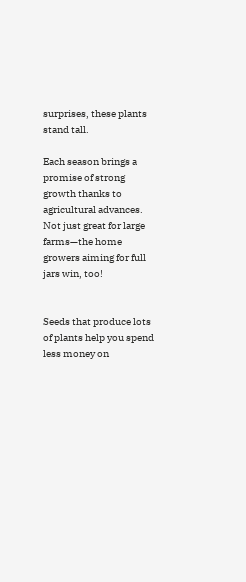surprises, these plants stand tall.

Each season brings a promise of strong growth thanks to agricultural advances. Not just great for large farms—the home growers aiming for full jars win, too!


Seeds that produce lots of plants help you spend less money on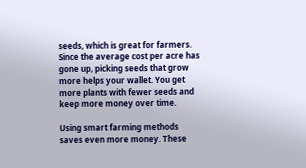seeds, which is great for farmers. Since the average cost per acre has gone up, picking seeds that grow more helps your wallet. You get more plants with fewer seeds and keep more money over time.

Using smart farming methods saves even more money. These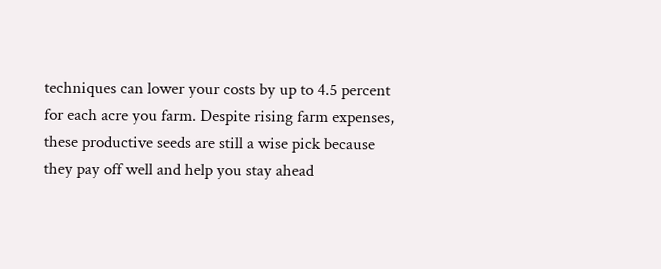techniques can lower your costs by up to 4.5 percent for each acre you farm. Despite rising farm expenses, these productive seeds are still a wise pick because they pay off well and help you stay ahead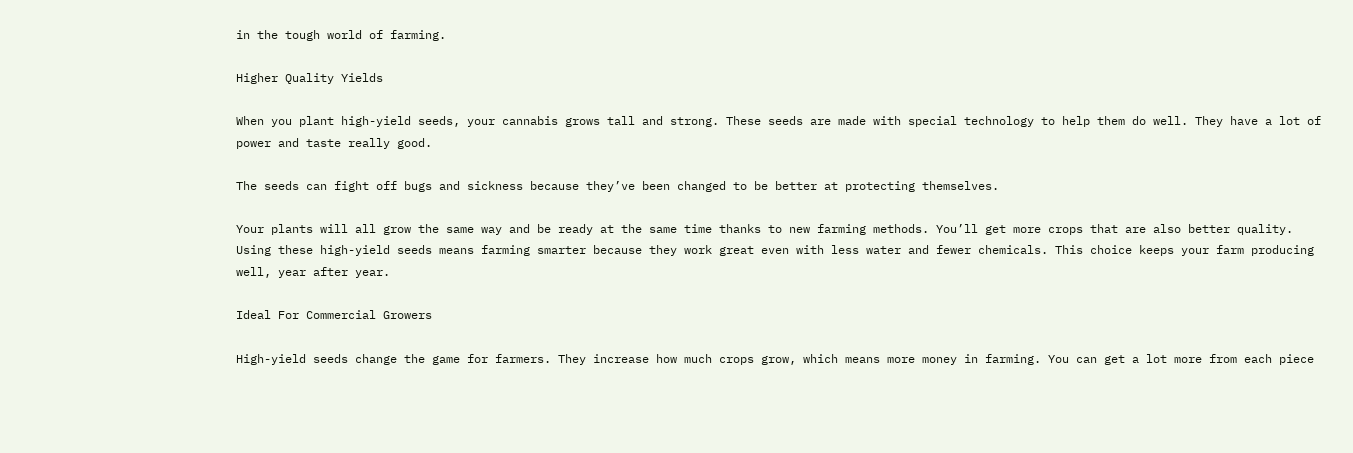in the tough world of farming.

Higher Quality Yields

When you plant high-yield seeds, your cannabis grows tall and strong. These seeds are made with special technology to help them do well. They have a lot of power and taste really good.

The seeds can fight off bugs and sickness because they’ve been changed to be better at protecting themselves.

Your plants will all grow the same way and be ready at the same time thanks to new farming methods. You’ll get more crops that are also better quality. Using these high-yield seeds means farming smarter because they work great even with less water and fewer chemicals. This choice keeps your farm producing well, year after year.

Ideal For Commercial Growers

High-yield seeds change the game for farmers. They increase how much crops grow, which means more money in farming. You can get a lot more from each piece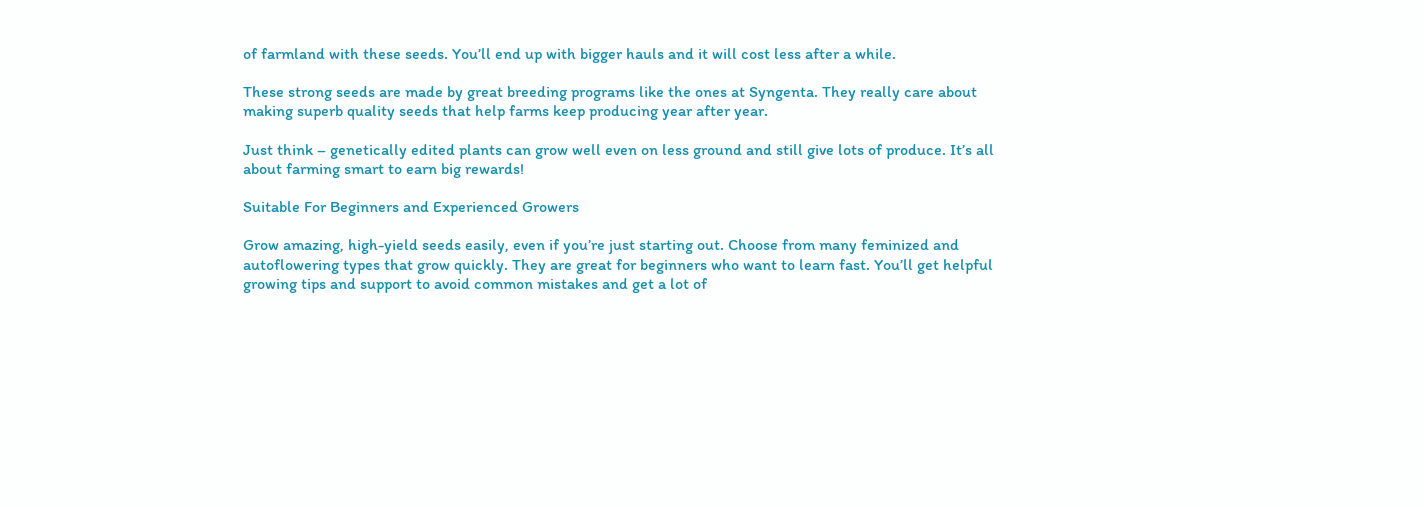of farmland with these seeds. You’ll end up with bigger hauls and it will cost less after a while.

These strong seeds are made by great breeding programs like the ones at Syngenta. They really care about making superb quality seeds that help farms keep producing year after year.

Just think – genetically edited plants can grow well even on less ground and still give lots of produce. It’s all about farming smart to earn big rewards!

Suitable For Beginners and Experienced Growers

Grow amazing, high-yield seeds easily, even if you’re just starting out. Choose from many feminized and autoflowering types that grow quickly. They are great for beginners who want to learn fast. You’ll get helpful growing tips and support to avoid common mistakes and get a lot of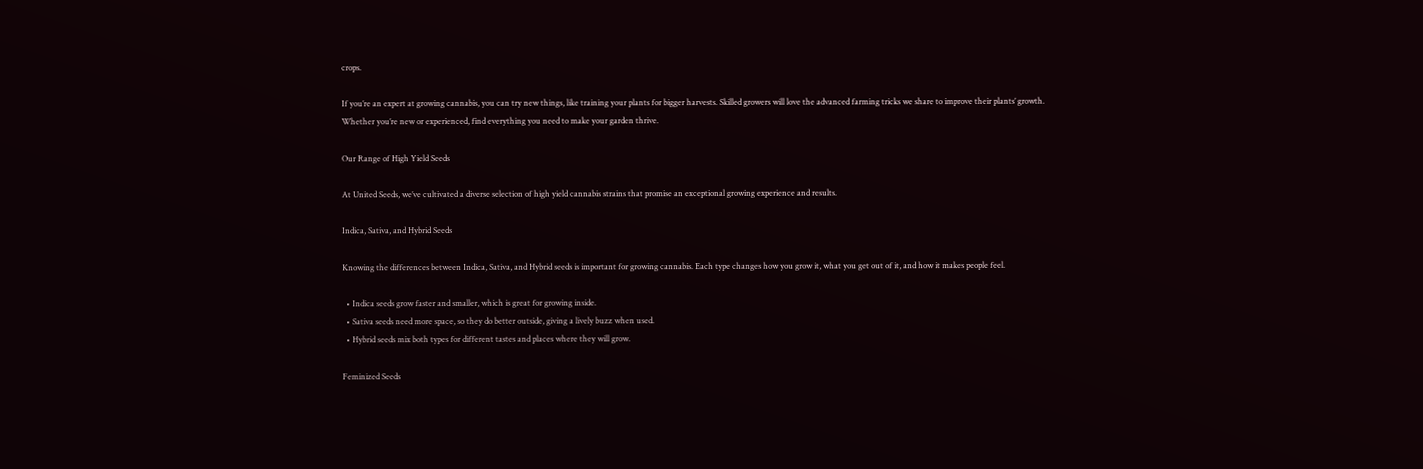crops.

If you’re an expert at growing cannabis, you can try new things, like training your plants for bigger harvests. Skilled growers will love the advanced farming tricks we share to improve their plants’ growth. Whether you’re new or experienced, find everything you need to make your garden thrive.

Our Range of High Yield Seeds

At United Seeds, we’ve cultivated a diverse selection of high yield cannabis strains that promise an exceptional growing experience and results.

Indica, Sativa, and Hybrid Seeds

Knowing the differences between Indica, Sativa, and Hybrid seeds is important for growing cannabis. Each type changes how you grow it, what you get out of it, and how it makes people feel.

  • Indica seeds grow faster and smaller, which is great for growing inside.
  • Sativa seeds need more space, so they do better outside, giving a lively buzz when used.
  • Hybrid seeds mix both types for different tastes and places where they will grow.

Feminized Seeds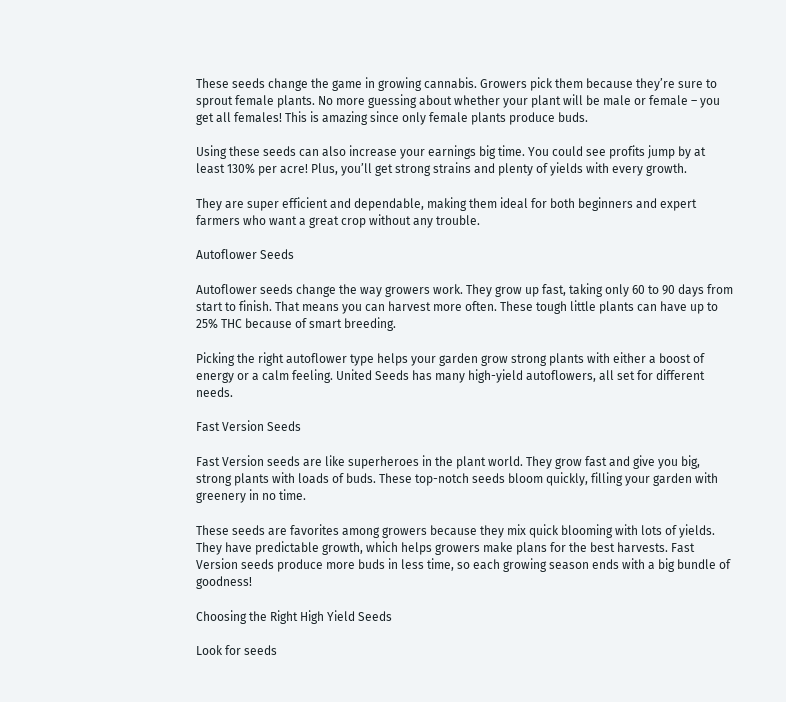These seeds change the game in growing cannabis. Growers pick them because they’re sure to sprout female plants. No more guessing about whether your plant will be male or female – you get all females! This is amazing since only female plants produce buds.

Using these seeds can also increase your earnings big time. You could see profits jump by at least 130% per acre! Plus, you’ll get strong strains and plenty of yields with every growth.

They are super efficient and dependable, making them ideal for both beginners and expert farmers who want a great crop without any trouble.

Autoflower Seeds

Autoflower seeds change the way growers work. They grow up fast, taking only 60 to 90 days from start to finish. That means you can harvest more often. These tough little plants can have up to 25% THC because of smart breeding.

Picking the right autoflower type helps your garden grow strong plants with either a boost of energy or a calm feeling. United Seeds has many high-yield autoflowers, all set for different needs.

Fast Version Seeds

Fast Version seeds are like superheroes in the plant world. They grow fast and give you big, strong plants with loads of buds. These top-notch seeds bloom quickly, filling your garden with greenery in no time.

These seeds are favorites among growers because they mix quick blooming with lots of yields. They have predictable growth, which helps growers make plans for the best harvests. Fast Version seeds produce more buds in less time, so each growing season ends with a big bundle of goodness!

Choosing the Right High Yield Seeds

Look for seeds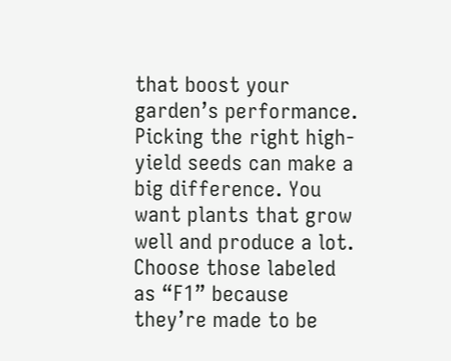that boost your garden’s performance. Picking the right high-yield seeds can make a big difference. You want plants that grow well and produce a lot. Choose those labeled as “F1” because they’re made to be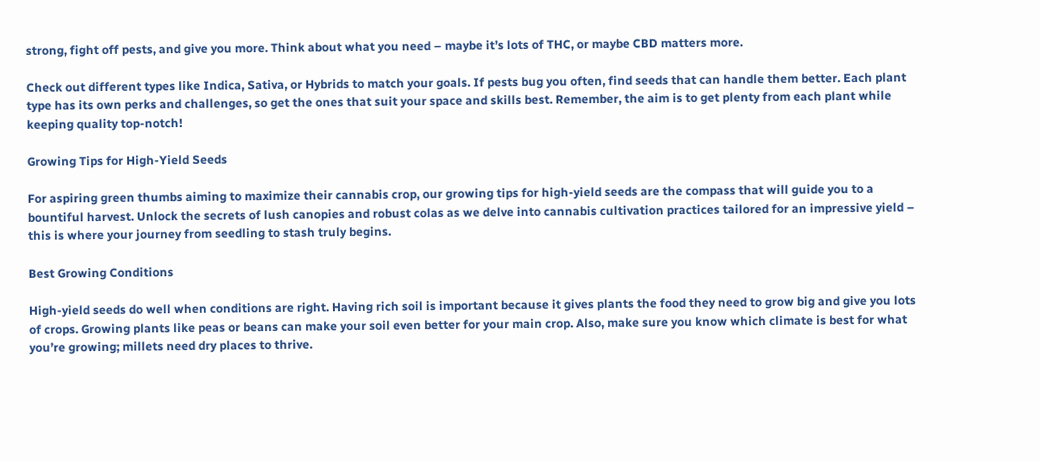strong, fight off pests, and give you more. Think about what you need – maybe it’s lots of THC, or maybe CBD matters more.

Check out different types like Indica, Sativa, or Hybrids to match your goals. If pests bug you often, find seeds that can handle them better. Each plant type has its own perks and challenges, so get the ones that suit your space and skills best. Remember, the aim is to get plenty from each plant while keeping quality top-notch!

Growing Tips for High-Yield Seeds

For aspiring green thumbs aiming to maximize their cannabis crop, our growing tips for high-yield seeds are the compass that will guide you to a bountiful harvest. Unlock the secrets of lush canopies and robust colas as we delve into cannabis cultivation practices tailored for an impressive yield – this is where your journey from seedling to stash truly begins.

Best Growing Conditions

High-yield seeds do well when conditions are right. Having rich soil is important because it gives plants the food they need to grow big and give you lots of crops. Growing plants like peas or beans can make your soil even better for your main crop. Also, make sure you know which climate is best for what you’re growing; millets need dry places to thrive.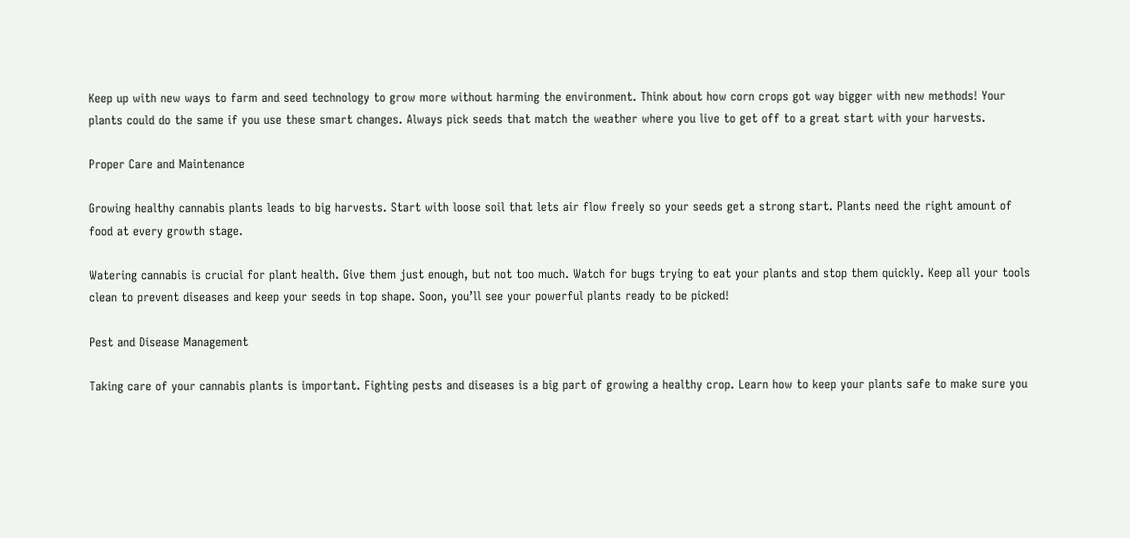Keep up with new ways to farm and seed technology to grow more without harming the environment. Think about how corn crops got way bigger with new methods! Your plants could do the same if you use these smart changes. Always pick seeds that match the weather where you live to get off to a great start with your harvests.

Proper Care and Maintenance

Growing healthy cannabis plants leads to big harvests. Start with loose soil that lets air flow freely so your seeds get a strong start. Plants need the right amount of food at every growth stage.

Watering cannabis is crucial for plant health. Give them just enough, but not too much. Watch for bugs trying to eat your plants and stop them quickly. Keep all your tools clean to prevent diseases and keep your seeds in top shape. Soon, you’ll see your powerful plants ready to be picked!

Pest and Disease Management

Taking care of your cannabis plants is important. Fighting pests and diseases is a big part of growing a healthy crop. Learn how to keep your plants safe to make sure you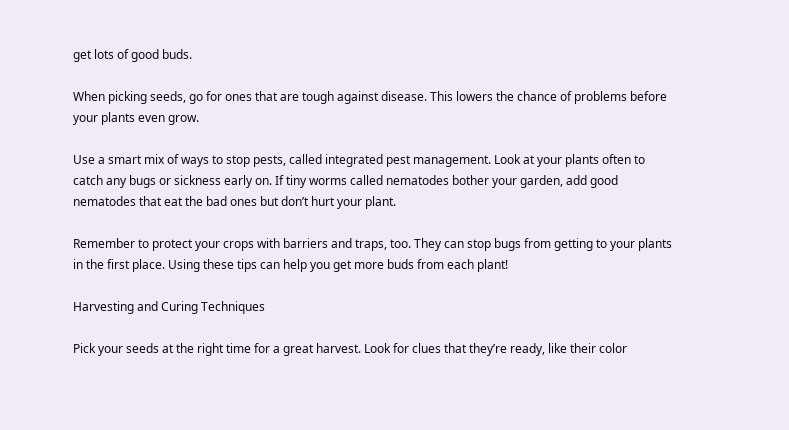get lots of good buds.

When picking seeds, go for ones that are tough against disease. This lowers the chance of problems before your plants even grow.

Use a smart mix of ways to stop pests, called integrated pest management. Look at your plants often to catch any bugs or sickness early on. If tiny worms called nematodes bother your garden, add good nematodes that eat the bad ones but don’t hurt your plant.

Remember to protect your crops with barriers and traps, too. They can stop bugs from getting to your plants in the first place. Using these tips can help you get more buds from each plant!

Harvesting and Curing Techniques

Pick your seeds at the right time for a great harvest. Look for clues that they’re ready, like their color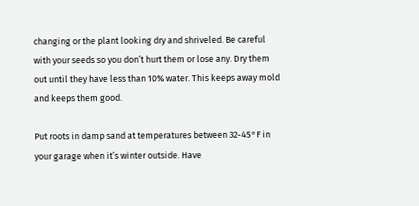changing or the plant looking dry and shriveled. Be careful with your seeds so you don’t hurt them or lose any. Dry them out until they have less than 10% water. This keeps away mold and keeps them good.

Put roots in damp sand at temperatures between 32-45°F in your garage when it’s winter outside. Have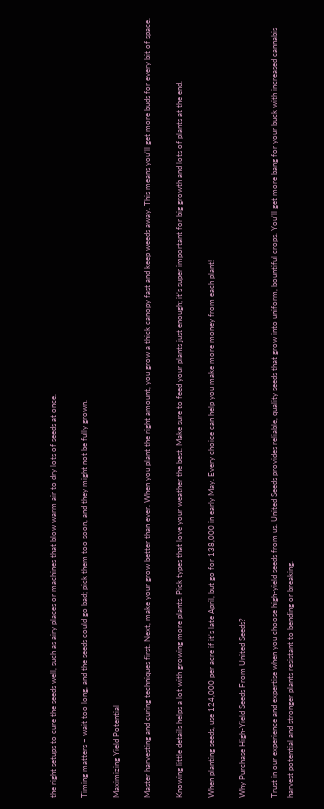the right setups to cure the seeds well, such as airy places or machines that blow warm air to dry lots of seeds at once.

Timing matters – wait too long, and the seeds could go bad; pick them too soon, and they might not be fully grown.

Maximizing Yield Potential

Master harvesting and curing techniques first. Next, make your grow better than ever. When you plant the right amount, you grow a thick canopy fast and keep weeds away. This means you’ll get more buds for every bit of space.

Knowing little details helps a lot with growing more plants. Pick types that love your weather the best. Make sure to feed your plants just enough; it’s super important for big growth and lots of plants at the end.

When planting seeds, use 124,000 per acre if it’s late April, but go for 138,000 in early May. Every choice can help you make more money from each plant!

Why Purchase High-Yield Seeds From United Seeds?

Trust in our experience and expertise when you choose high-yield seeds from us. United Seeds provides reliable, quality seeds that grow into uniform, bountiful crops. You’ll get more bang for your buck with increased cannabis harvest potential and stronger plants resistant to bending or breaking.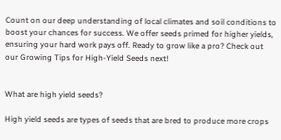Count on our deep understanding of local climates and soil conditions to boost your chances for success. We offer seeds primed for higher yields, ensuring your hard work pays off. Ready to grow like a pro? Check out our Growing Tips for High-Yield Seeds next!


What are high yield seeds?

High yield seeds are types of seeds that are bred to produce more crops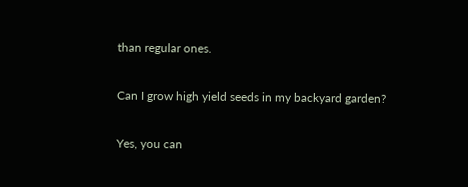than regular ones.

Can I grow high yield seeds in my backyard garden?

Yes, you can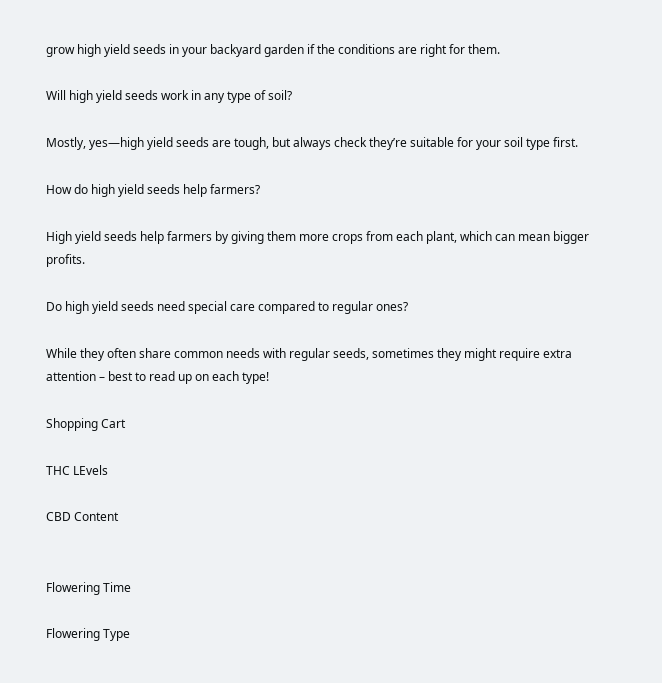grow high yield seeds in your backyard garden if the conditions are right for them.

Will high yield seeds work in any type of soil?

Mostly, yes—high yield seeds are tough, but always check they’re suitable for your soil type first.

How do high yield seeds help farmers?

High yield seeds help farmers by giving them more crops from each plant, which can mean bigger profits.

Do high yield seeds need special care compared to regular ones?

While they often share common needs with regular seeds, sometimes they might require extra attention – best to read up on each type!

Shopping Cart

THC LEvels

CBD Content


Flowering Time

Flowering Type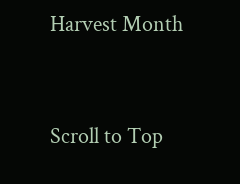Harvest Month


Scroll to Top